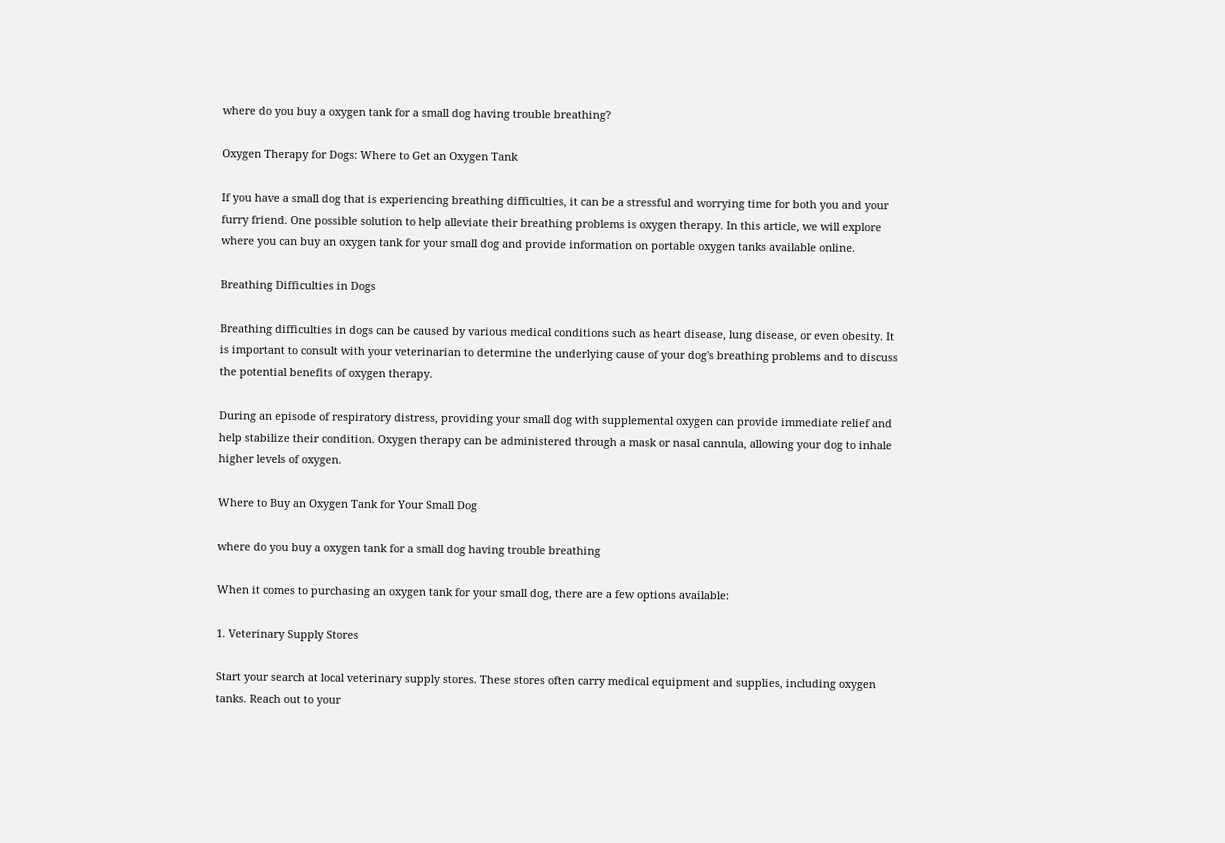where do you buy a oxygen tank for a small dog having trouble breathing?

Oxygen Therapy for Dogs: Where to Get an Oxygen Tank

If you have a small dog that is experiencing breathing difficulties, it can be a stressful and worrying time for both you and your furry friend. One possible solution to help alleviate their breathing problems is oxygen therapy. In this article, we will explore where you can buy an oxygen tank for your small dog and provide information on portable oxygen tanks available online.

Breathing Difficulties in Dogs

Breathing difficulties in dogs can be caused by various medical conditions such as heart disease, lung disease, or even obesity. It is important to consult with your veterinarian to determine the underlying cause of your dog's breathing problems and to discuss the potential benefits of oxygen therapy.

During an episode of respiratory distress, providing your small dog with supplemental oxygen can provide immediate relief and help stabilize their condition. Oxygen therapy can be administered through a mask or nasal cannula, allowing your dog to inhale higher levels of oxygen.

Where to Buy an Oxygen Tank for Your Small Dog

where do you buy a oxygen tank for a small dog having trouble breathing

When it comes to purchasing an oxygen tank for your small dog, there are a few options available:

1. Veterinary Supply Stores

Start your search at local veterinary supply stores. These stores often carry medical equipment and supplies, including oxygen tanks. Reach out to your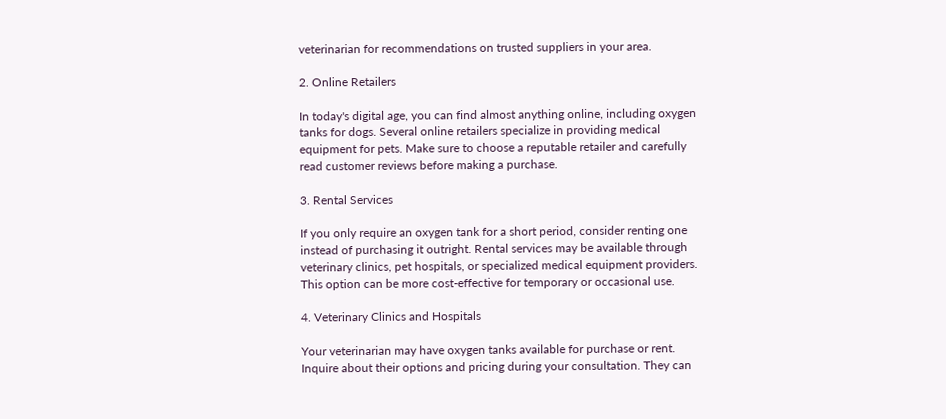veterinarian for recommendations on trusted suppliers in your area.

2. Online Retailers

In today's digital age, you can find almost anything online, including oxygen tanks for dogs. Several online retailers specialize in providing medical equipment for pets. Make sure to choose a reputable retailer and carefully read customer reviews before making a purchase.

3. Rental Services

If you only require an oxygen tank for a short period, consider renting one instead of purchasing it outright. Rental services may be available through veterinary clinics, pet hospitals, or specialized medical equipment providers. This option can be more cost-effective for temporary or occasional use.

4. Veterinary Clinics and Hospitals

Your veterinarian may have oxygen tanks available for purchase or rent. Inquire about their options and pricing during your consultation. They can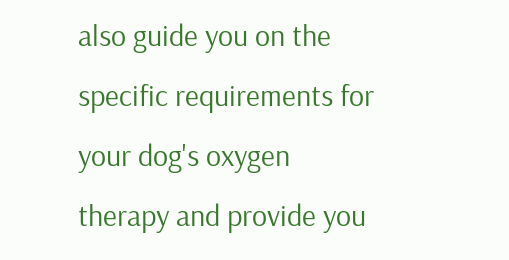also guide you on the specific requirements for your dog's oxygen therapy and provide you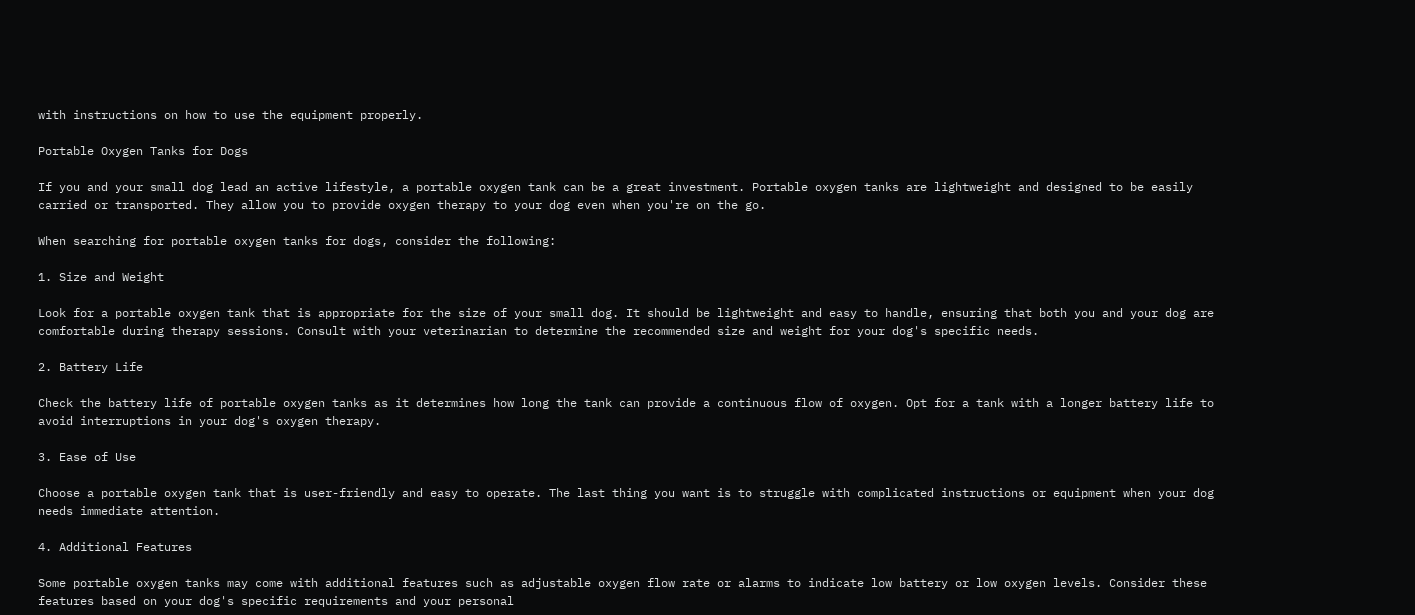with instructions on how to use the equipment properly.

Portable Oxygen Tanks for Dogs

If you and your small dog lead an active lifestyle, a portable oxygen tank can be a great investment. Portable oxygen tanks are lightweight and designed to be easily carried or transported. They allow you to provide oxygen therapy to your dog even when you're on the go.

When searching for portable oxygen tanks for dogs, consider the following:

1. Size and Weight

Look for a portable oxygen tank that is appropriate for the size of your small dog. It should be lightweight and easy to handle, ensuring that both you and your dog are comfortable during therapy sessions. Consult with your veterinarian to determine the recommended size and weight for your dog's specific needs.

2. Battery Life

Check the battery life of portable oxygen tanks as it determines how long the tank can provide a continuous flow of oxygen. Opt for a tank with a longer battery life to avoid interruptions in your dog's oxygen therapy.

3. Ease of Use

Choose a portable oxygen tank that is user-friendly and easy to operate. The last thing you want is to struggle with complicated instructions or equipment when your dog needs immediate attention.

4. Additional Features

Some portable oxygen tanks may come with additional features such as adjustable oxygen flow rate or alarms to indicate low battery or low oxygen levels. Consider these features based on your dog's specific requirements and your personal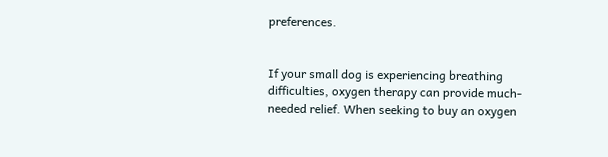preferences.


If your small dog is experiencing breathing difficulties, oxygen therapy can provide much-needed relief. When seeking to buy an oxygen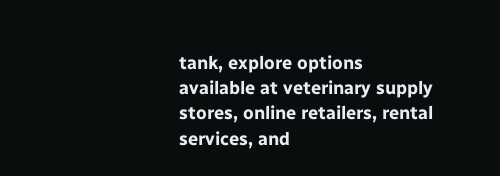tank, explore options available at veterinary supply stores, online retailers, rental services, and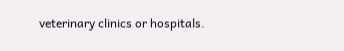veterinary clinics or hospitals.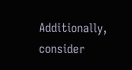Additionally, consider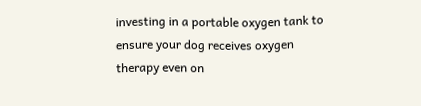investing in a portable oxygen tank to ensure your dog receives oxygen therapy even on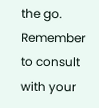the go. Remember to consult with your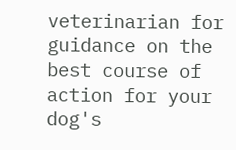veterinarian for guidance on the best course of action for your dog's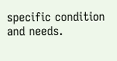specific condition and needs.